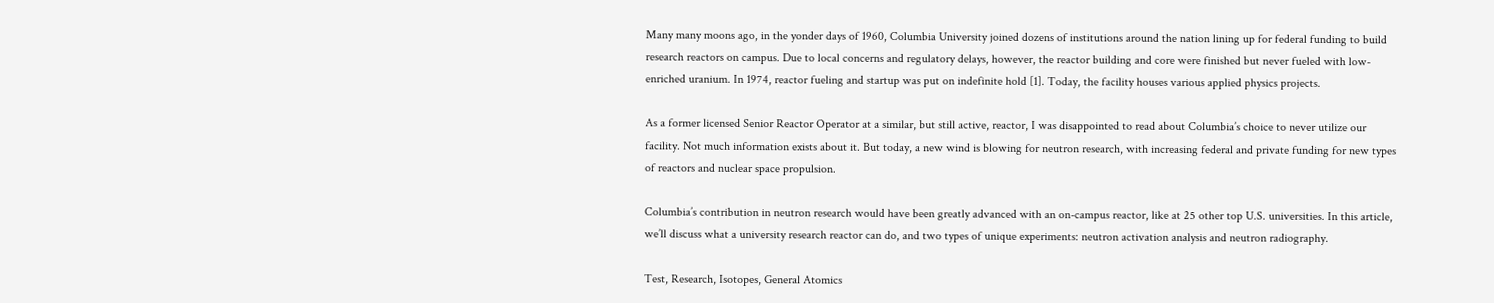Many many moons ago, in the yonder days of 1960, Columbia University joined dozens of institutions around the nation lining up for federal funding to build research reactors on campus. Due to local concerns and regulatory delays, however, the reactor building and core were finished but never fueled with low-enriched uranium. In 1974, reactor fueling and startup was put on indefinite hold [1]. Today, the facility houses various applied physics projects.

As a former licensed Senior Reactor Operator at a similar, but still active, reactor, I was disappointed to read about Columbia’s choice to never utilize our facility. Not much information exists about it. But today, a new wind is blowing for neutron research, with increasing federal and private funding for new types of reactors and nuclear space propulsion.

Columbia’s contribution in neutron research would have been greatly advanced with an on-campus reactor, like at 25 other top U.S. universities. In this article, we’ll discuss what a university research reactor can do, and two types of unique experiments: neutron activation analysis and neutron radiography.

Test, Research, Isotopes, General Atomics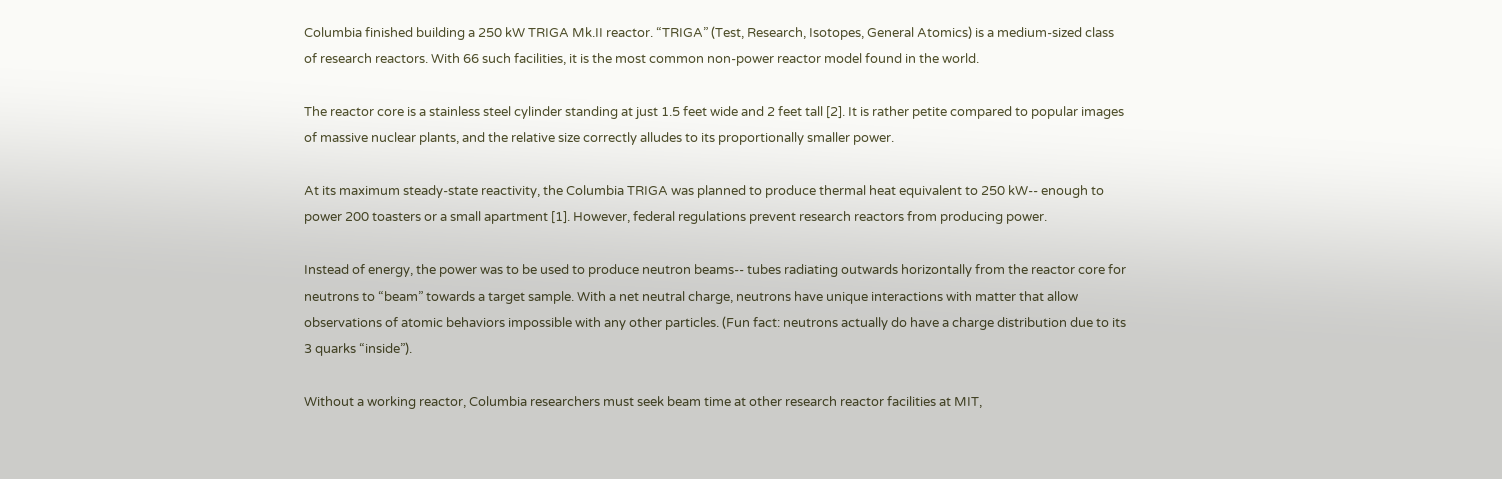Columbia finished building a 250 kW TRIGA Mk.II reactor. “TRIGA” (Test, Research, Isotopes, General Atomics) is a medium-sized class of research reactors. With 66 such facilities, it is the most common non-power reactor model found in the world.

The reactor core is a stainless steel cylinder standing at just 1.5 feet wide and 2 feet tall [2]. It is rather petite compared to popular images of massive nuclear plants, and the relative size correctly alludes to its proportionally smaller power.

At its maximum steady-state reactivity, the Columbia TRIGA was planned to produce thermal heat equivalent to 250 kW-- enough to power 200 toasters or a small apartment [1]. However, federal regulations prevent research reactors from producing power.

Instead of energy, the power was to be used to produce neutron beams-- tubes radiating outwards horizontally from the reactor core for neutrons to “beam” towards a target sample. With a net neutral charge, neutrons have unique interactions with matter that allow observations of atomic behaviors impossible with any other particles. (Fun fact: neutrons actually do have a charge distribution due to its 3 quarks “inside”).

Without a working reactor, Columbia researchers must seek beam time at other research reactor facilities at MIT,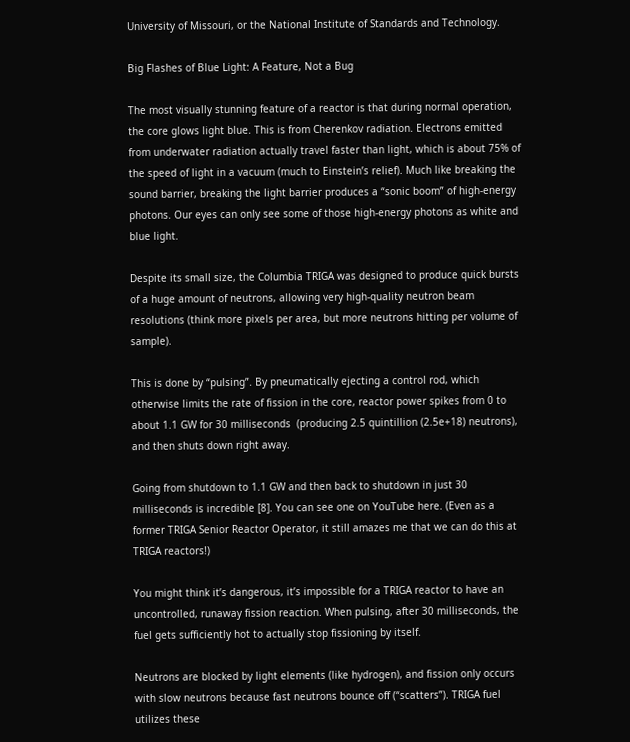University of Missouri, or the National Institute of Standards and Technology.

Big Flashes of Blue Light: A Feature, Not a Bug

The most visually stunning feature of a reactor is that during normal operation, the core glows light blue. This is from Cherenkov radiation. Electrons emitted from underwater radiation actually travel faster than light, which is about 75% of the speed of light in a vacuum (much to Einstein’s relief). Much like breaking the sound barrier, breaking the light barrier produces a “sonic boom” of high-energy photons. Our eyes can only see some of those high-energy photons as white and blue light.

Despite its small size, the Columbia TRIGA was designed to produce quick bursts of a huge amount of neutrons, allowing very high-quality neutron beam resolutions (think more pixels per area, but more neutrons hitting per volume of sample).

This is done by “pulsing”. By pneumatically ejecting a control rod, which otherwise limits the rate of fission in the core, reactor power spikes from 0 to about 1.1 GW for 30 milliseconds  (producing 2.5 quintillion (2.5e+18) neutrons), and then shuts down right away.

Going from shutdown to 1.1 GW and then back to shutdown in just 30 milliseconds is incredible [8]. You can see one on YouTube here. (Even as a former TRIGA Senior Reactor Operator, it still amazes me that we can do this at TRIGA reactors!)

You might think it’s dangerous, it’s impossible for a TRIGA reactor to have an uncontrolled, runaway fission reaction. When pulsing, after 30 milliseconds, the fuel gets sufficiently hot to actually stop fissioning by itself.

Neutrons are blocked by light elements (like hydrogen), and fission only occurs with slow neutrons because fast neutrons bounce off (“scatters”). TRIGA fuel utilizes these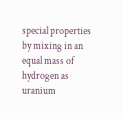special properties by mixing in an equal mass of hydrogen as uranium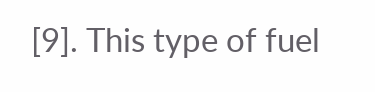[9]. This type of fuel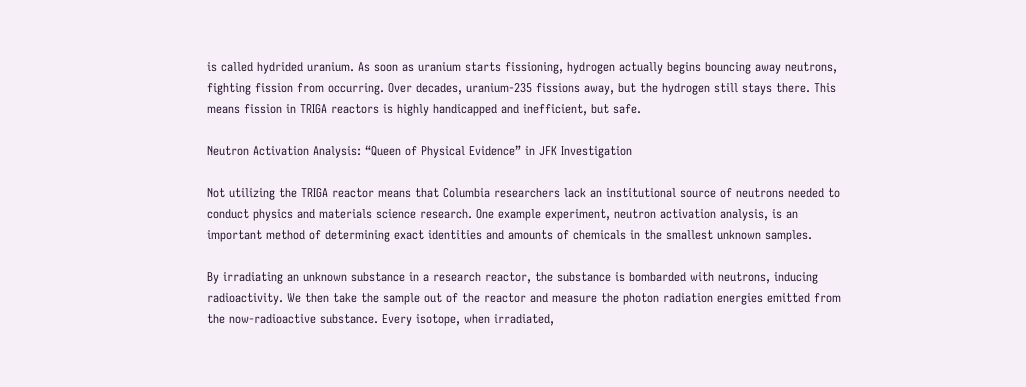is called hydrided uranium. As soon as uranium starts fissioning, hydrogen actually begins bouncing away neutrons, fighting fission from occurring. Over decades, uranium-235 fissions away, but the hydrogen still stays there. This means fission in TRIGA reactors is highly handicapped and inefficient, but safe.

Neutron Activation Analysis: “Queen of Physical Evidence” in JFK Investigation

Not utilizing the TRIGA reactor means that Columbia researchers lack an institutional source of neutrons needed to conduct physics and materials science research. One example experiment, neutron activation analysis, is an important method of determining exact identities and amounts of chemicals in the smallest unknown samples.

By irradiating an unknown substance in a research reactor, the substance is bombarded with neutrons, inducing radioactivity. We then take the sample out of the reactor and measure the photon radiation energies emitted from the now-radioactive substance. Every isotope, when irradiated,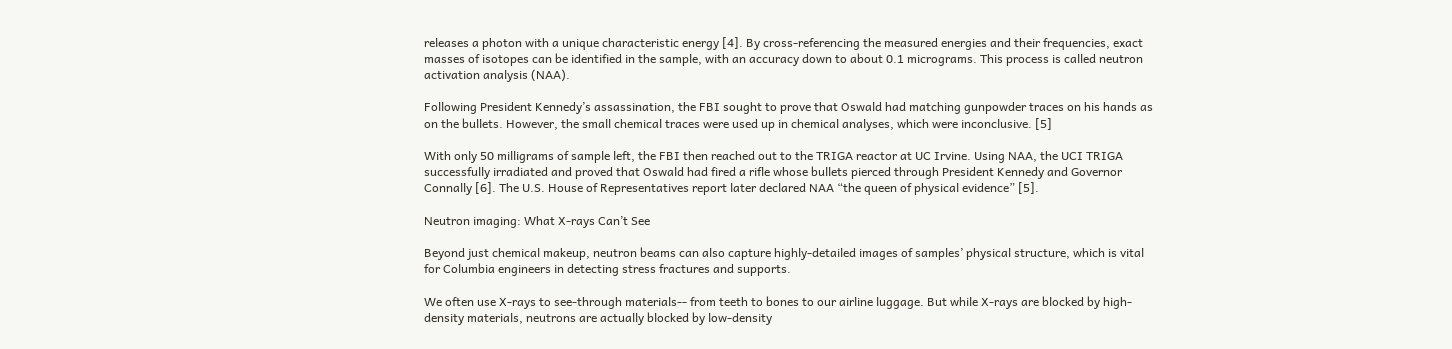releases a photon with a unique characteristic energy [4]. By cross-referencing the measured energies and their frequencies, exact masses of isotopes can be identified in the sample, with an accuracy down to about 0.1 micrograms. This process is called neutron activation analysis (NAA).

Following President Kennedy’s assassination, the FBI sought to prove that Oswald had matching gunpowder traces on his hands as on the bullets. However, the small chemical traces were used up in chemical analyses, which were inconclusive. [5]

With only 50 milligrams of sample left, the FBI then reached out to the TRIGA reactor at UC Irvine. Using NAA, the UCI TRIGA successfully irradiated and proved that Oswald had fired a rifle whose bullets pierced through President Kennedy and Governor Connally [6]. The U.S. House of Representatives report later declared NAA “the queen of physical evidence” [5].

Neutron imaging: What X-rays Can’t See

Beyond just chemical makeup, neutron beams can also capture highly-detailed images of samples’ physical structure, which is vital for Columbia engineers in detecting stress fractures and supports.

We often use X-rays to see-through materials-- from teeth to bones to our airline luggage. But while X-rays are blocked by high-density materials, neutrons are actually blocked by low-density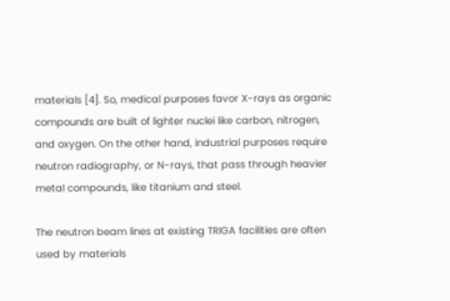materials [4]. So, medical purposes favor X-rays as organic compounds are built of lighter nuclei like carbon, nitrogen, and oxygen. On the other hand, industrial purposes require neutron radiography, or N-rays, that pass through heavier metal compounds, like titanium and steel.

The neutron beam lines at existing TRIGA facilities are often used by materials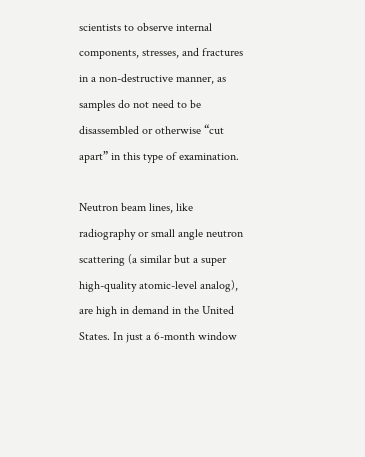scientists to observe internal components, stresses, and fractures in a non-destructive manner, as samples do not need to be disassembled or otherwise “cut apart” in this type of examination.

Neutron beam lines, like radiography or small angle neutron scattering (a similar but a super high-quality atomic-level analog), are high in demand in the United States. In just a 6-month window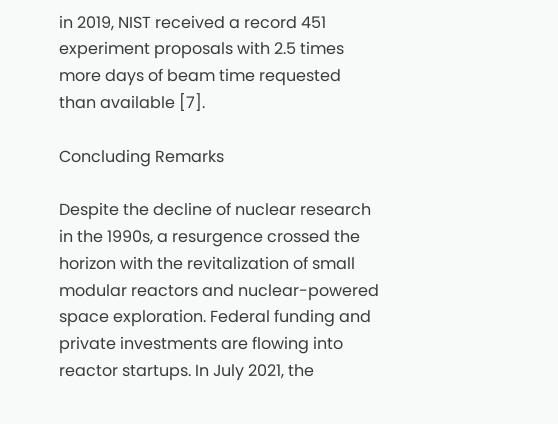in 2019, NIST received a record 451 experiment proposals with 2.5 times more days of beam time requested than available [7].

Concluding Remarks

Despite the decline of nuclear research in the 1990s, a resurgence crossed the horizon with the revitalization of small modular reactors and nuclear-powered space exploration. Federal funding and private investments are flowing into reactor startups. In July 2021, the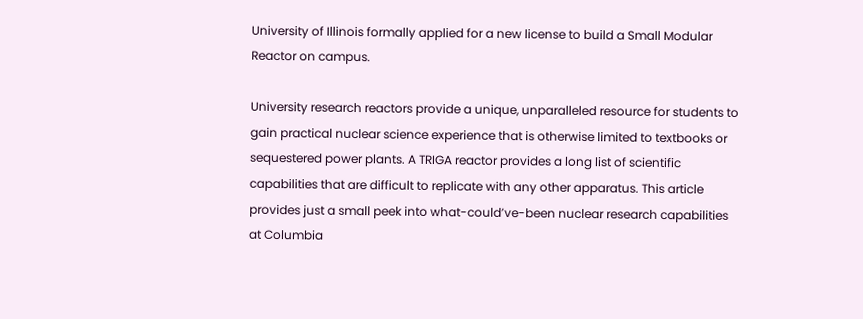University of Illinois formally applied for a new license to build a Small Modular Reactor on campus.

University research reactors provide a unique, unparalleled resource for students to gain practical nuclear science experience that is otherwise limited to textbooks or sequestered power plants. A TRIGA reactor provides a long list of scientific capabilities that are difficult to replicate with any other apparatus. This article provides just a small peek into what-could’ve-been nuclear research capabilities at Columbia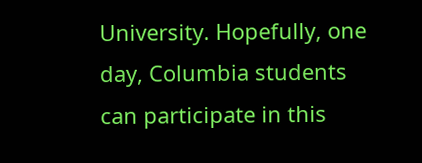University. Hopefully, one day, Columbia students can participate in this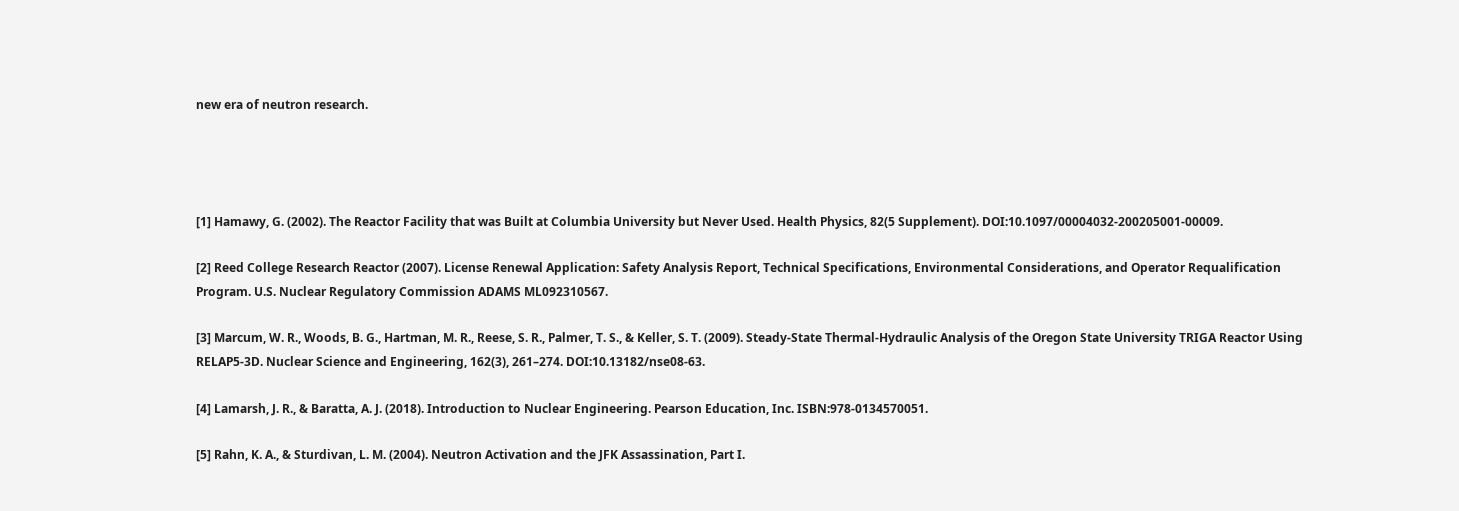new era of neutron research.




[1] Hamawy, G. (2002). The Reactor Facility that was Built at Columbia University but Never Used. Health Physics, 82(5 Supplement). DOI:10.1097/00004032-200205001-00009.

[2] Reed College Research Reactor (2007). License Renewal Application: Safety Analysis Report, Technical Specifications, Environmental Considerations, and Operator Requalification Program. U.S. Nuclear Regulatory Commission ADAMS ML092310567.

[3] Marcum, W. R., Woods, B. G., Hartman, M. R., Reese, S. R., Palmer, T. S., & Keller, S. T. (2009). Steady-State Thermal-Hydraulic Analysis of the Oregon State University TRIGA Reactor Using RELAP5-3D. Nuclear Science and Engineering, 162(3), 261–274. DOI:10.13182/nse08-63.

[4] Lamarsh, J. R., & Baratta, A. J. (2018). Introduction to Nuclear Engineering. Pearson Education, Inc. ISBN:978-0134570051.

[5] Rahn, K. A., & Sturdivan, L. M. (2004). Neutron Activation and the JFK Assassination, Part I.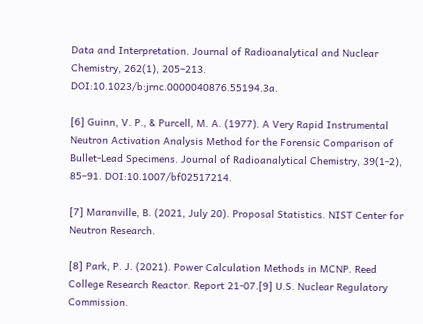Data and Interpretation. Journal of Radioanalytical and Nuclear Chemistry, 262(1), 205–213. DOI:10.1023/b:jrnc.0000040876.55194.3a.

[6] Guinn, V. P., & Purcell, M. A. (1977). A Very Rapid Instrumental Neutron Activation Analysis Method for the Forensic Comparison of Bullet-Lead Specimens. Journal of Radioanalytical Chemistry, 39(1-2), 85–91. DOI:10.1007/bf02517214.

[7] Maranville, B. (2021, July 20). Proposal Statistics. NIST Center for Neutron Research.

[8] Park, P. J. (2021). Power Calculation Methods in MCNP. Reed College Research Reactor. Report 21-07.[9] U.S. Nuclear Regulatory Commission.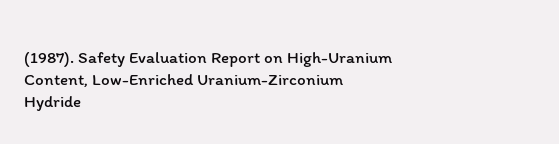(1987). Safety Evaluation Report on High-Uranium Content, Low-Enriched Uranium-Zirconium Hydride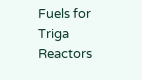Fuels for Triga Reactors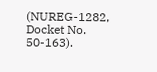(NUREG-1282, Docket No. 50-163).